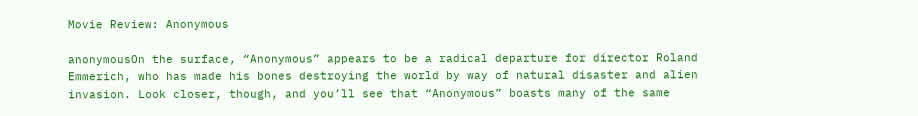Movie Review: Anonymous

anonymousOn the surface, “Anonymous” appears to be a radical departure for director Roland Emmerich, who has made his bones destroying the world by way of natural disaster and alien invasion. Look closer, though, and you’ll see that “Anonymous” boasts many of the same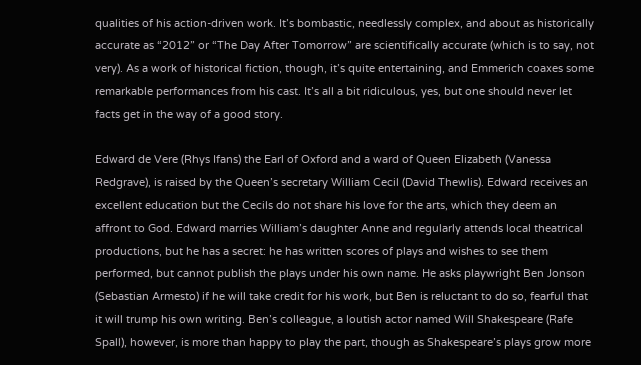qualities of his action-driven work. It’s bombastic, needlessly complex, and about as historically accurate as “2012” or “The Day After Tomorrow” are scientifically accurate (which is to say, not very). As a work of historical fiction, though, it’s quite entertaining, and Emmerich coaxes some remarkable performances from his cast. It’s all a bit ridiculous, yes, but one should never let facts get in the way of a good story.

Edward de Vere (Rhys Ifans) the Earl of Oxford and a ward of Queen Elizabeth (Vanessa Redgrave), is raised by the Queen’s secretary William Cecil (David Thewlis). Edward receives an excellent education but the Cecils do not share his love for the arts, which they deem an affront to God. Edward marries William’s daughter Anne and regularly attends local theatrical productions, but he has a secret: he has written scores of plays and wishes to see them performed, but cannot publish the plays under his own name. He asks playwright Ben Jonson (Sebastian Armesto) if he will take credit for his work, but Ben is reluctant to do so, fearful that it will trump his own writing. Ben’s colleague, a loutish actor named Will Shakespeare (Rafe Spall), however, is more than happy to play the part, though as Shakespeare’s plays grow more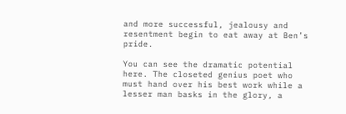and more successful, jealousy and resentment begin to eat away at Ben’s pride.

You can see the dramatic potential here. The closeted genius poet who must hand over his best work while a lesser man basks in the glory, a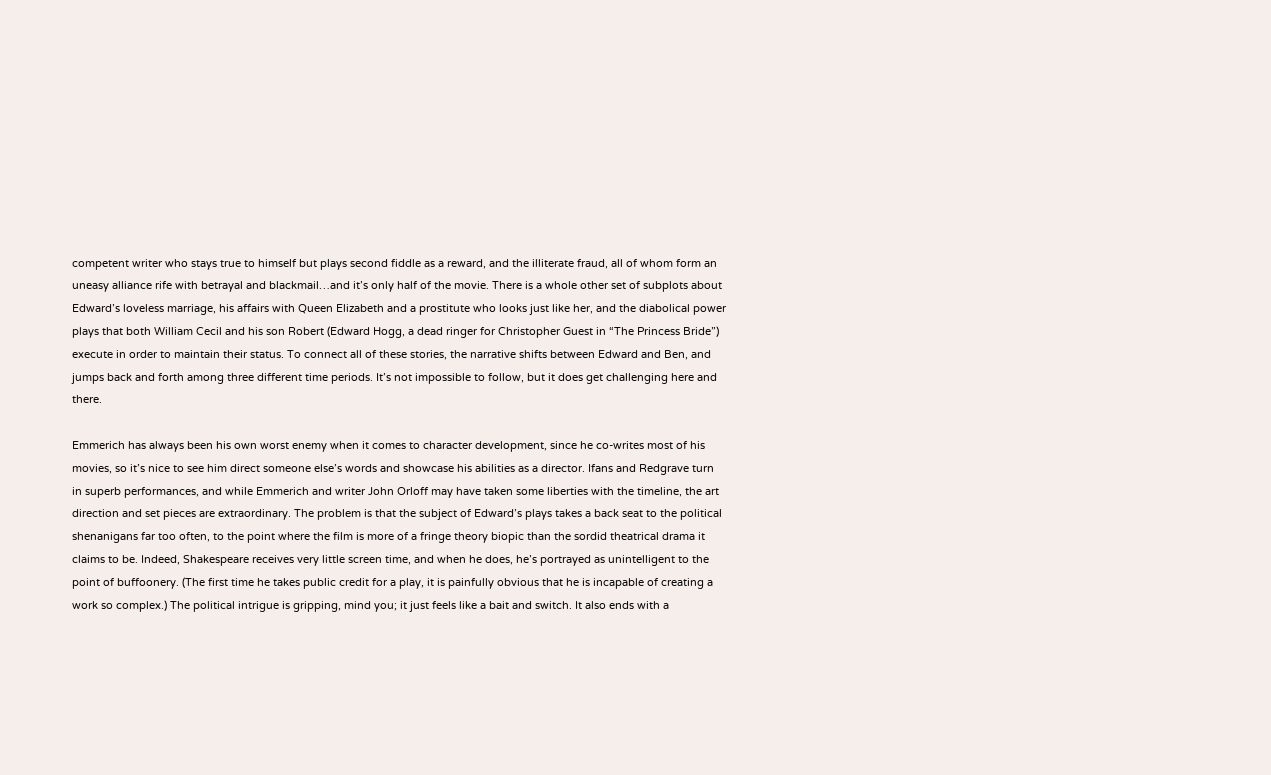competent writer who stays true to himself but plays second fiddle as a reward, and the illiterate fraud, all of whom form an uneasy alliance rife with betrayal and blackmail…and it’s only half of the movie. There is a whole other set of subplots about Edward’s loveless marriage, his affairs with Queen Elizabeth and a prostitute who looks just like her, and the diabolical power plays that both William Cecil and his son Robert (Edward Hogg, a dead ringer for Christopher Guest in “The Princess Bride”) execute in order to maintain their status. To connect all of these stories, the narrative shifts between Edward and Ben, and jumps back and forth among three different time periods. It’s not impossible to follow, but it does get challenging here and there.

Emmerich has always been his own worst enemy when it comes to character development, since he co-writes most of his movies, so it’s nice to see him direct someone else’s words and showcase his abilities as a director. Ifans and Redgrave turn in superb performances, and while Emmerich and writer John Orloff may have taken some liberties with the timeline, the art direction and set pieces are extraordinary. The problem is that the subject of Edward’s plays takes a back seat to the political shenanigans far too often, to the point where the film is more of a fringe theory biopic than the sordid theatrical drama it claims to be. Indeed, Shakespeare receives very little screen time, and when he does, he’s portrayed as unintelligent to the point of buffoonery. (The first time he takes public credit for a play, it is painfully obvious that he is incapable of creating a work so complex.) The political intrigue is gripping, mind you; it just feels like a bait and switch. It also ends with a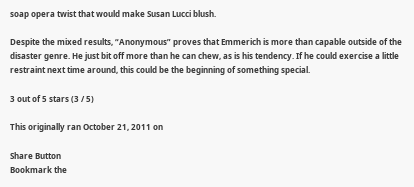soap opera twist that would make Susan Lucci blush.

Despite the mixed results, “Anonymous” proves that Emmerich is more than capable outside of the disaster genre. He just bit off more than he can chew, as is his tendency. If he could exercise a little restraint next time around, this could be the beginning of something special.

3 out of 5 stars (3 / 5)

This originally ran October 21, 2011 on

Share Button
Bookmark the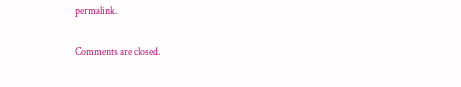permalink.

Comments are closed.